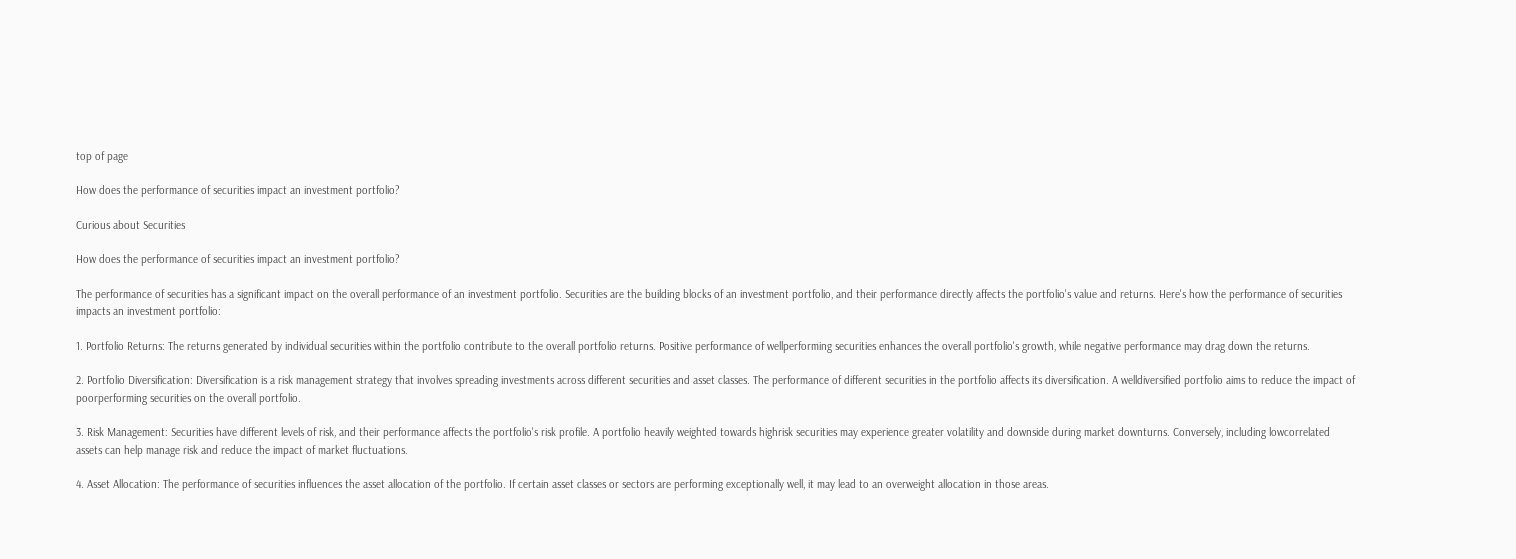top of page

How does the performance of securities impact an investment portfolio?

Curious about Securities

How does the performance of securities impact an investment portfolio?

The performance of securities has a significant impact on the overall performance of an investment portfolio. Securities are the building blocks of an investment portfolio, and their performance directly affects the portfolio's value and returns. Here's how the performance of securities impacts an investment portfolio:

1. Portfolio Returns: The returns generated by individual securities within the portfolio contribute to the overall portfolio returns. Positive performance of wellperforming securities enhances the overall portfolio's growth, while negative performance may drag down the returns.

2. Portfolio Diversification: Diversification is a risk management strategy that involves spreading investments across different securities and asset classes. The performance of different securities in the portfolio affects its diversification. A welldiversified portfolio aims to reduce the impact of poorperforming securities on the overall portfolio.

3. Risk Management: Securities have different levels of risk, and their performance affects the portfolio's risk profile. A portfolio heavily weighted towards highrisk securities may experience greater volatility and downside during market downturns. Conversely, including lowcorrelated assets can help manage risk and reduce the impact of market fluctuations.

4. Asset Allocation: The performance of securities influences the asset allocation of the portfolio. If certain asset classes or sectors are performing exceptionally well, it may lead to an overweight allocation in those areas.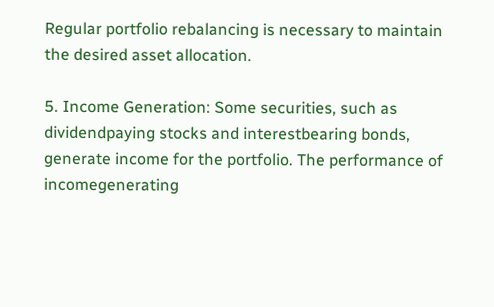Regular portfolio rebalancing is necessary to maintain the desired asset allocation.

5. Income Generation: Some securities, such as dividendpaying stocks and interestbearing bonds, generate income for the portfolio. The performance of incomegenerating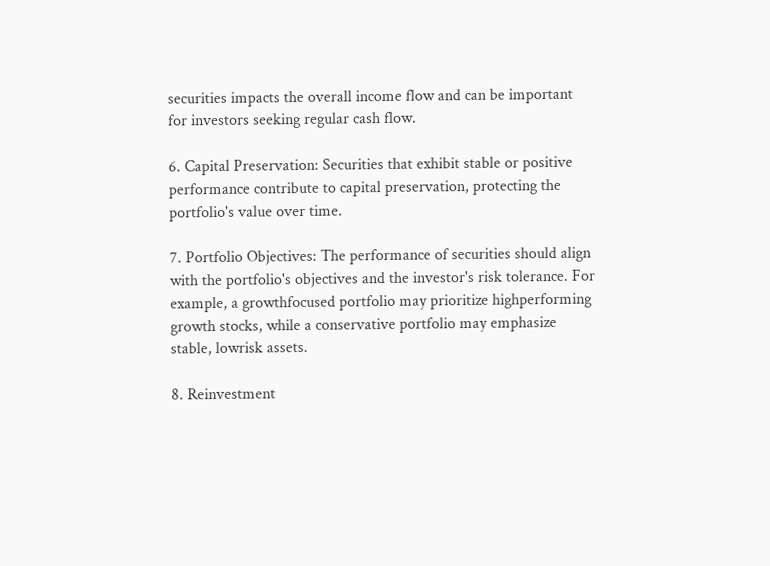securities impacts the overall income flow and can be important for investors seeking regular cash flow.

6. Capital Preservation: Securities that exhibit stable or positive performance contribute to capital preservation, protecting the portfolio's value over time.

7. Portfolio Objectives: The performance of securities should align with the portfolio's objectives and the investor's risk tolerance. For example, a growthfocused portfolio may prioritize highperforming growth stocks, while a conservative portfolio may emphasize stable, lowrisk assets.

8. Reinvestment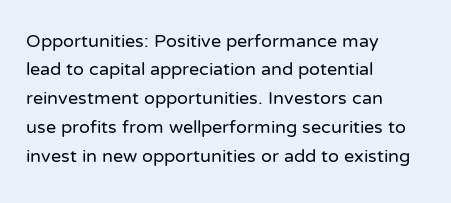Opportunities: Positive performance may lead to capital appreciation and potential reinvestment opportunities. Investors can use profits from wellperforming securities to invest in new opportunities or add to existing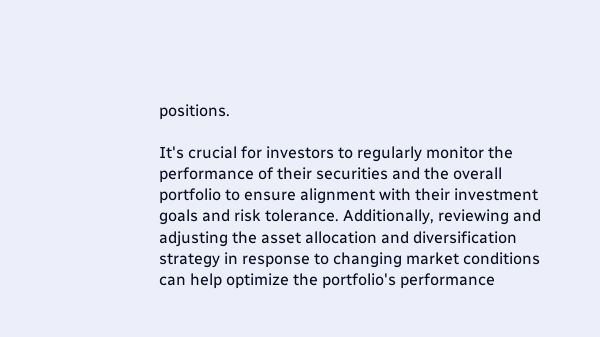positions.

It's crucial for investors to regularly monitor the performance of their securities and the overall portfolio to ensure alignment with their investment goals and risk tolerance. Additionally, reviewing and adjusting the asset allocation and diversification strategy in response to changing market conditions can help optimize the portfolio's performance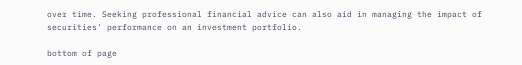over time. Seeking professional financial advice can also aid in managing the impact of securities' performance on an investment portfolio.

bottom of page